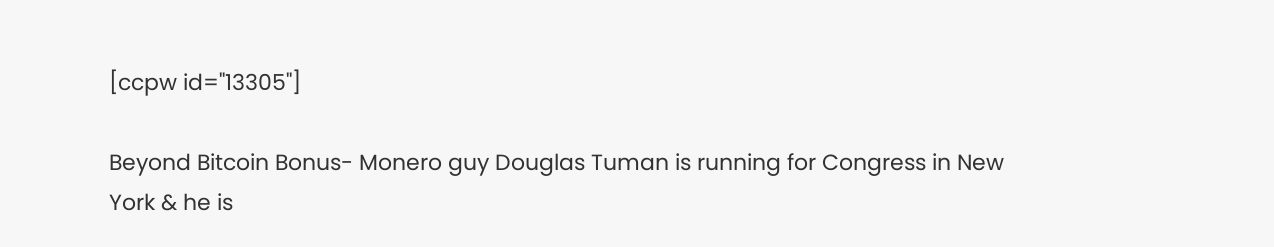[ccpw id="13305"]

Beyond Bitcoin Bonus- Monero guy Douglas Tuman is running for Congress in New York & he is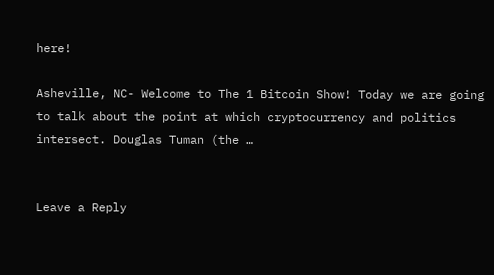here!

Asheville, NC- Welcome to The 1 Bitcoin Show! Today we are going to talk about the point at which cryptocurrency and politics intersect. Douglas Tuman (the …


Leave a Reply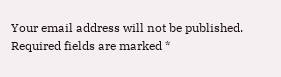Your email address will not be published. Required fields are marked *